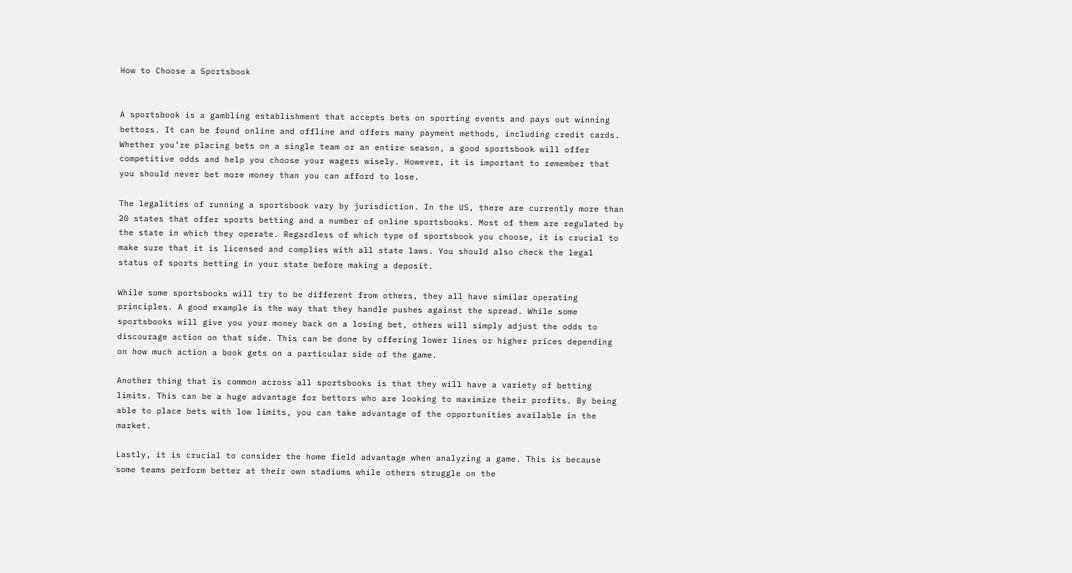How to Choose a Sportsbook


A sportsbook is a gambling establishment that accepts bets on sporting events and pays out winning bettors. It can be found online and offline and offers many payment methods, including credit cards. Whether you’re placing bets on a single team or an entire season, a good sportsbook will offer competitive odds and help you choose your wagers wisely. However, it is important to remember that you should never bet more money than you can afford to lose.

The legalities of running a sportsbook vary by jurisdiction. In the US, there are currently more than 20 states that offer sports betting and a number of online sportsbooks. Most of them are regulated by the state in which they operate. Regardless of which type of sportsbook you choose, it is crucial to make sure that it is licensed and complies with all state laws. You should also check the legal status of sports betting in your state before making a deposit.

While some sportsbooks will try to be different from others, they all have similar operating principles. A good example is the way that they handle pushes against the spread. While some sportsbooks will give you your money back on a losing bet, others will simply adjust the odds to discourage action on that side. This can be done by offering lower lines or higher prices depending on how much action a book gets on a particular side of the game.

Another thing that is common across all sportsbooks is that they will have a variety of betting limits. This can be a huge advantage for bettors who are looking to maximize their profits. By being able to place bets with low limits, you can take advantage of the opportunities available in the market.

Lastly, it is crucial to consider the home field advantage when analyzing a game. This is because some teams perform better at their own stadiums while others struggle on the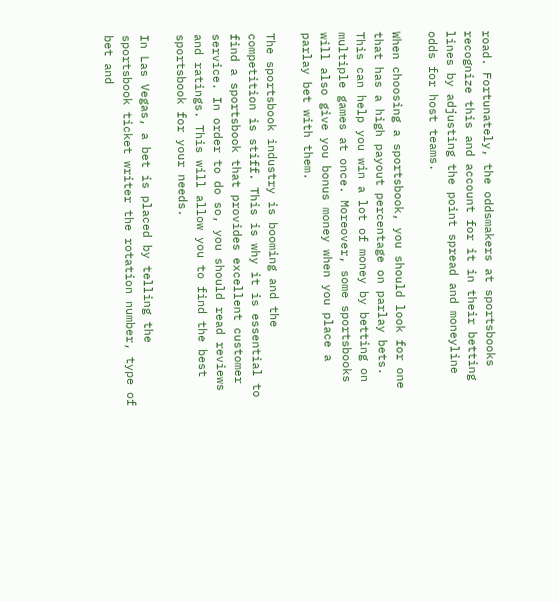road. Fortunately, the oddsmakers at sportsbooks recognize this and account for it in their betting lines by adjusting the point spread and moneyline odds for host teams.

When choosing a sportsbook, you should look for one that has a high payout percentage on parlay bets. This can help you win a lot of money by betting on multiple games at once. Moreover, some sportsbooks will also give you bonus money when you place a parlay bet with them.

The sportsbook industry is booming and the competition is stiff. This is why it is essential to find a sportsbook that provides excellent customer service. In order to do so, you should read reviews and ratings. This will allow you to find the best sportsbook for your needs.

In Las Vegas, a bet is placed by telling the sportsbook ticket writer the rotation number, type of bet and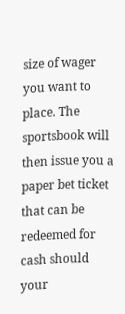size of wager you want to place. The sportsbook will then issue you a paper bet ticket that can be redeemed for cash should your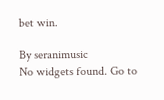bet win.

By seranimusic
No widgets found. Go to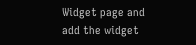Widget page and add the widget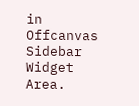in Offcanvas Sidebar Widget Area.